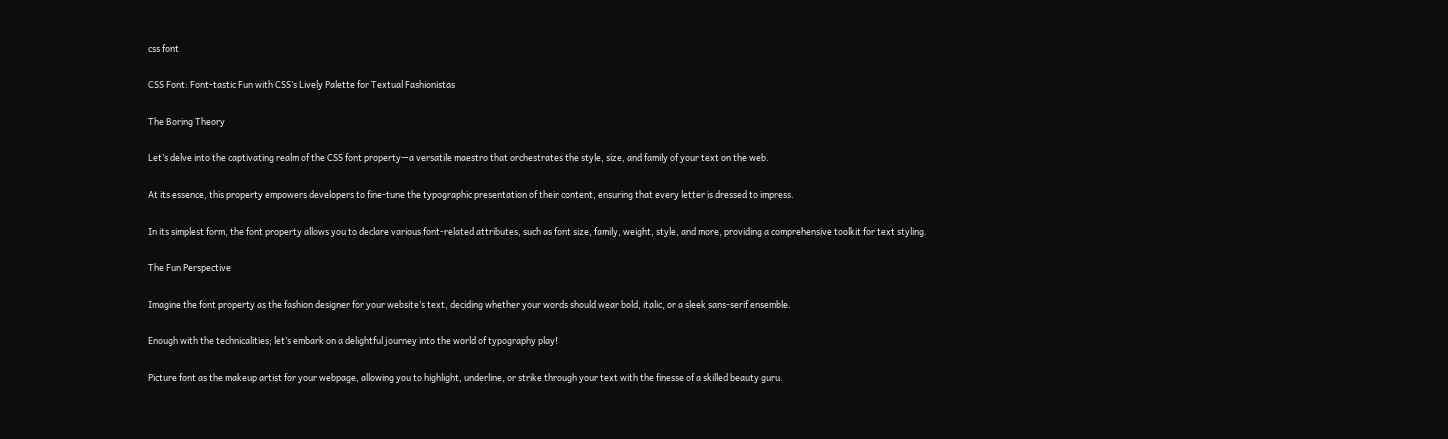css font

CSS Font: Font-tastic Fun with CSS’s Lively Palette for Textual Fashionistas

The Boring Theory

Let’s delve into the captivating realm of the CSS font property—a versatile maestro that orchestrates the style, size, and family of your text on the web.

At its essence, this property empowers developers to fine-tune the typographic presentation of their content, ensuring that every letter is dressed to impress.

In its simplest form, the font property allows you to declare various font-related attributes, such as font size, family, weight, style, and more, providing a comprehensive toolkit for text styling.

The Fun Perspective

Imagine the font property as the fashion designer for your website’s text, deciding whether your words should wear bold, italic, or a sleek sans-serif ensemble.

Enough with the technicalities; let’s embark on a delightful journey into the world of typography play!

Picture font as the makeup artist for your webpage, allowing you to highlight, underline, or strike through your text with the finesse of a skilled beauty guru.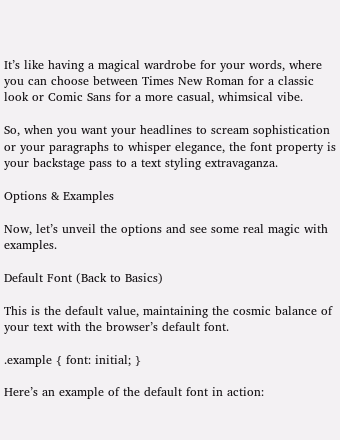It’s like having a magical wardrobe for your words, where you can choose between Times New Roman for a classic look or Comic Sans for a more casual, whimsical vibe.

So, when you want your headlines to scream sophistication or your paragraphs to whisper elegance, the font property is your backstage pass to a text styling extravaganza.

Options & Examples

Now, let’s unveil the options and see some real magic with examples.

Default Font (Back to Basics)

This is the default value, maintaining the cosmic balance of your text with the browser’s default font.

.example { font: initial; }

Here’s an example of the default font in action: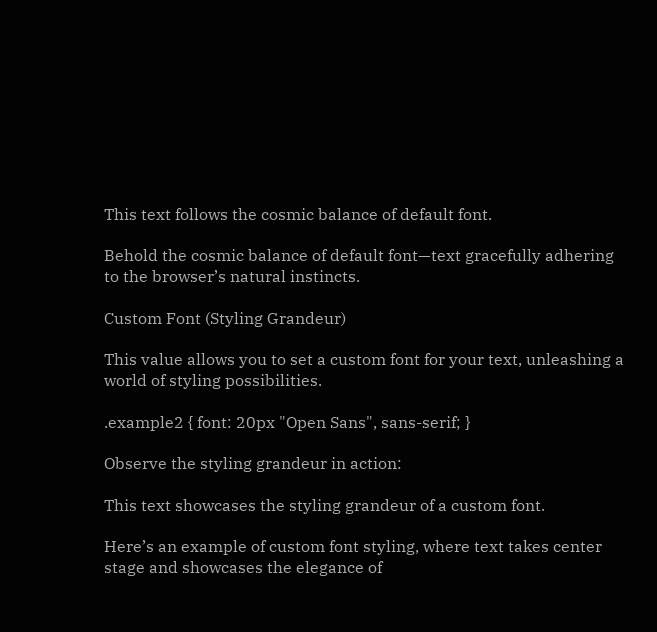This text follows the cosmic balance of default font.

Behold the cosmic balance of default font—text gracefully adhering to the browser’s natural instincts.

Custom Font (Styling Grandeur)

This value allows you to set a custom font for your text, unleashing a world of styling possibilities.

.example2 { font: 20px "Open Sans", sans-serif; }

Observe the styling grandeur in action:

This text showcases the styling grandeur of a custom font.

Here’s an example of custom font styling, where text takes center stage and showcases the elegance of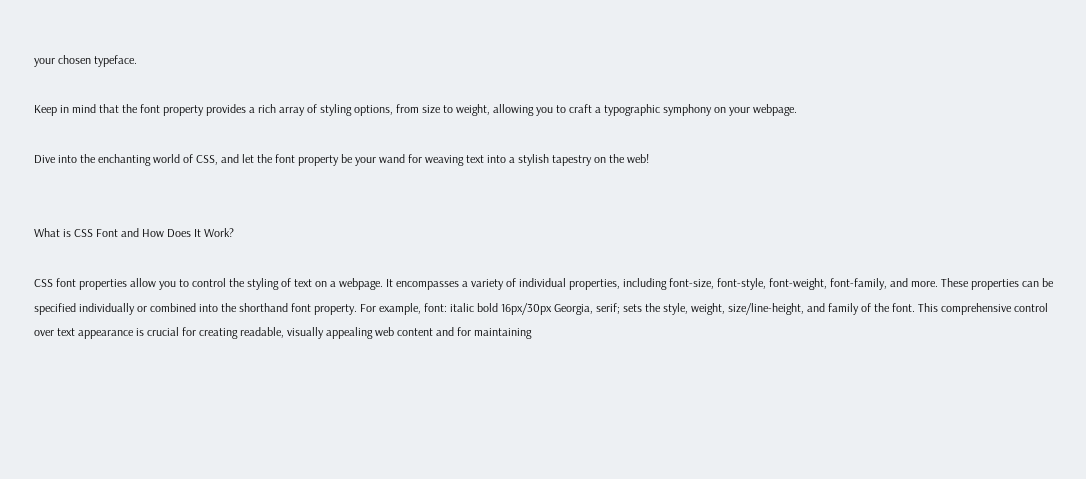your chosen typeface.

Keep in mind that the font property provides a rich array of styling options, from size to weight, allowing you to craft a typographic symphony on your webpage.

Dive into the enchanting world of CSS, and let the font property be your wand for weaving text into a stylish tapestry on the web!


What is CSS Font and How Does It Work?

CSS font properties allow you to control the styling of text on a webpage. It encompasses a variety of individual properties, including font-size, font-style, font-weight, font-family, and more. These properties can be specified individually or combined into the shorthand font property. For example, font: italic bold 16px/30px Georgia, serif; sets the style, weight, size/line-height, and family of the font. This comprehensive control over text appearance is crucial for creating readable, visually appealing web content and for maintaining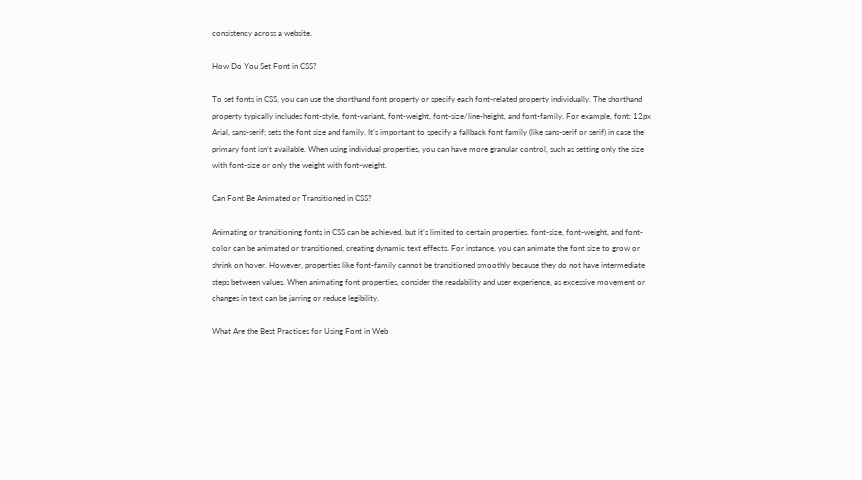consistency across a website.

How Do You Set Font in CSS?

To set fonts in CSS, you can use the shorthand font property or specify each font-related property individually. The shorthand property typically includes font-style, font-variant, font-weight, font-size/line-height, and font-family. For example, font: 12px Arial, sans-serif; sets the font size and family. It’s important to specify a fallback font family (like sans-serif or serif) in case the primary font isn’t available. When using individual properties, you can have more granular control, such as setting only the size with font-size or only the weight with font-weight.

Can Font Be Animated or Transitioned in CSS?

Animating or transitioning fonts in CSS can be achieved, but it’s limited to certain properties. font-size, font-weight, and font-color can be animated or transitioned, creating dynamic text effects. For instance, you can animate the font size to grow or shrink on hover. However, properties like font-family cannot be transitioned smoothly because they do not have intermediate steps between values. When animating font properties, consider the readability and user experience, as excessive movement or changes in text can be jarring or reduce legibility.

What Are the Best Practices for Using Font in Web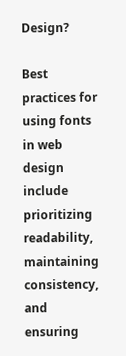Design?

Best practices for using fonts in web design include prioritizing readability, maintaining consistency, and ensuring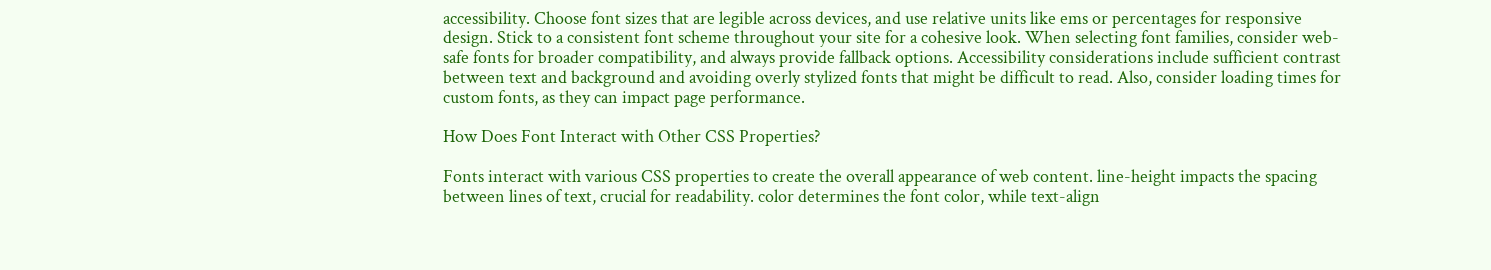accessibility. Choose font sizes that are legible across devices, and use relative units like ems or percentages for responsive design. Stick to a consistent font scheme throughout your site for a cohesive look. When selecting font families, consider web-safe fonts for broader compatibility, and always provide fallback options. Accessibility considerations include sufficient contrast between text and background and avoiding overly stylized fonts that might be difficult to read. Also, consider loading times for custom fonts, as they can impact page performance.

How Does Font Interact with Other CSS Properties?

Fonts interact with various CSS properties to create the overall appearance of web content. line-height impacts the spacing between lines of text, crucial for readability. color determines the font color, while text-align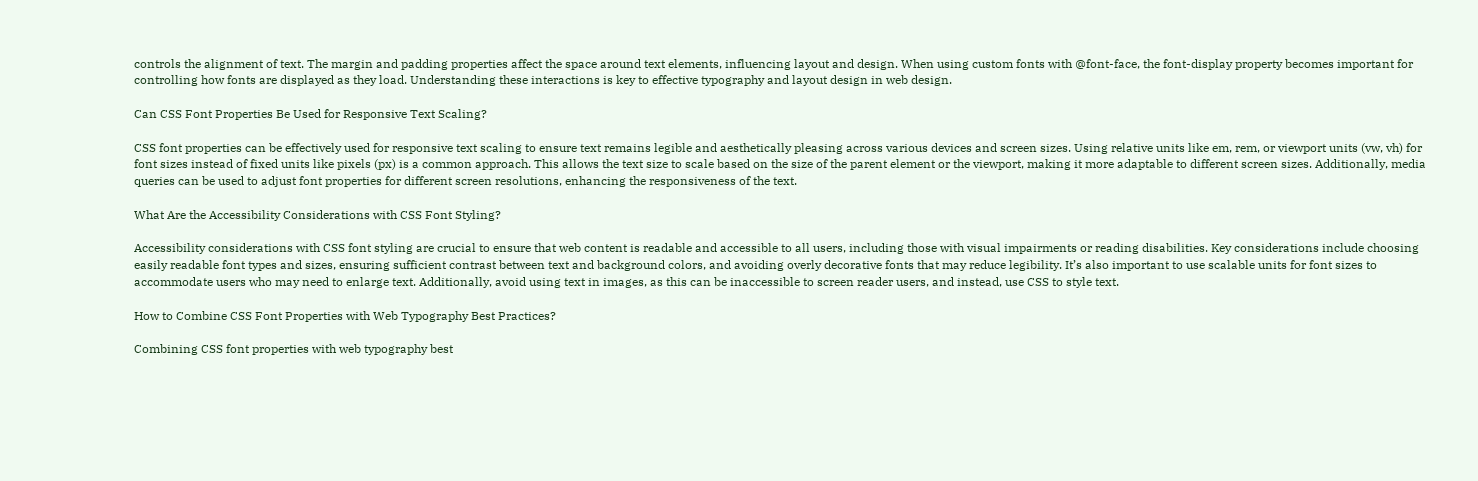controls the alignment of text. The margin and padding properties affect the space around text elements, influencing layout and design. When using custom fonts with @font-face, the font-display property becomes important for controlling how fonts are displayed as they load. Understanding these interactions is key to effective typography and layout design in web design.

Can CSS Font Properties Be Used for Responsive Text Scaling?

CSS font properties can be effectively used for responsive text scaling to ensure text remains legible and aesthetically pleasing across various devices and screen sizes. Using relative units like em, rem, or viewport units (vw, vh) for font sizes instead of fixed units like pixels (px) is a common approach. This allows the text size to scale based on the size of the parent element or the viewport, making it more adaptable to different screen sizes. Additionally, media queries can be used to adjust font properties for different screen resolutions, enhancing the responsiveness of the text.

What Are the Accessibility Considerations with CSS Font Styling?

Accessibility considerations with CSS font styling are crucial to ensure that web content is readable and accessible to all users, including those with visual impairments or reading disabilities. Key considerations include choosing easily readable font types and sizes, ensuring sufficient contrast between text and background colors, and avoiding overly decorative fonts that may reduce legibility. It’s also important to use scalable units for font sizes to accommodate users who may need to enlarge text. Additionally, avoid using text in images, as this can be inaccessible to screen reader users, and instead, use CSS to style text.

How to Combine CSS Font Properties with Web Typography Best Practices?

Combining CSS font properties with web typography best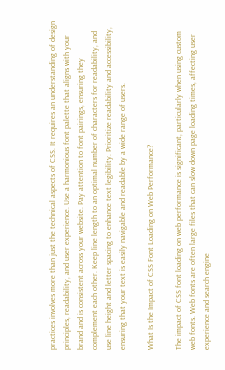practices involves more than just the technical aspects of CSS. It requires an understanding of design principles, readability, and user experience. Use a harmonious font palette that aligns with your brand and is consistent across your website. Pay attention to font pairings, ensuring they complement each other. Keep line length to an optimal number of characters for readability, and use line height and letter spacing to enhance text legibility. Prioritize readability and accessibility, ensuring that your text is easily navigable and readable by a wide range of users.

What Is the Impact of CSS Font Loading on Web Performance?

The impact of CSS font loading on web performance is significant, particularly when using custom web fonts. Web fonts are often large files that can slow down page loading times, affecting user experience and search engine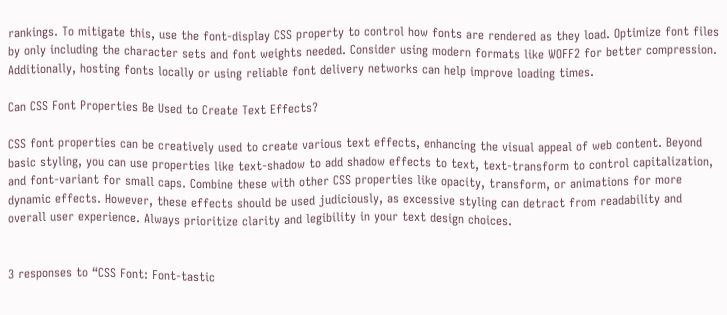rankings. To mitigate this, use the font-display CSS property to control how fonts are rendered as they load. Optimize font files by only including the character sets and font weights needed. Consider using modern formats like WOFF2 for better compression. Additionally, hosting fonts locally or using reliable font delivery networks can help improve loading times.

Can CSS Font Properties Be Used to Create Text Effects?

CSS font properties can be creatively used to create various text effects, enhancing the visual appeal of web content. Beyond basic styling, you can use properties like text-shadow to add shadow effects to text, text-transform to control capitalization, and font-variant for small caps. Combine these with other CSS properties like opacity, transform, or animations for more dynamic effects. However, these effects should be used judiciously, as excessive styling can detract from readability and overall user experience. Always prioritize clarity and legibility in your text design choices.


3 responses to “CSS Font: Font-tastic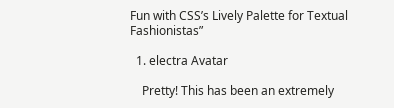Fun with CSS’s Lively Palette for Textual Fashionistas”

  1. electra Avatar

    Pretty! This has been an extremely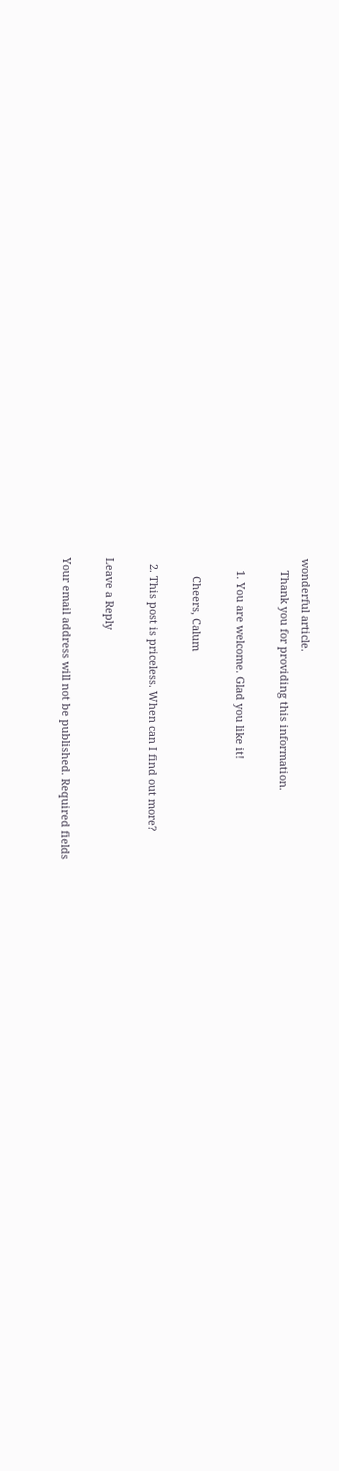wonderful article.
    Thank you for providing this information.

    1. You are welcome. Glad you like it!

      Cheers, Calum

  2. This post is priceless. When can I find out more?

Leave a Reply

Your email address will not be published. Required fields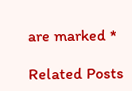are marked *

Related Posts